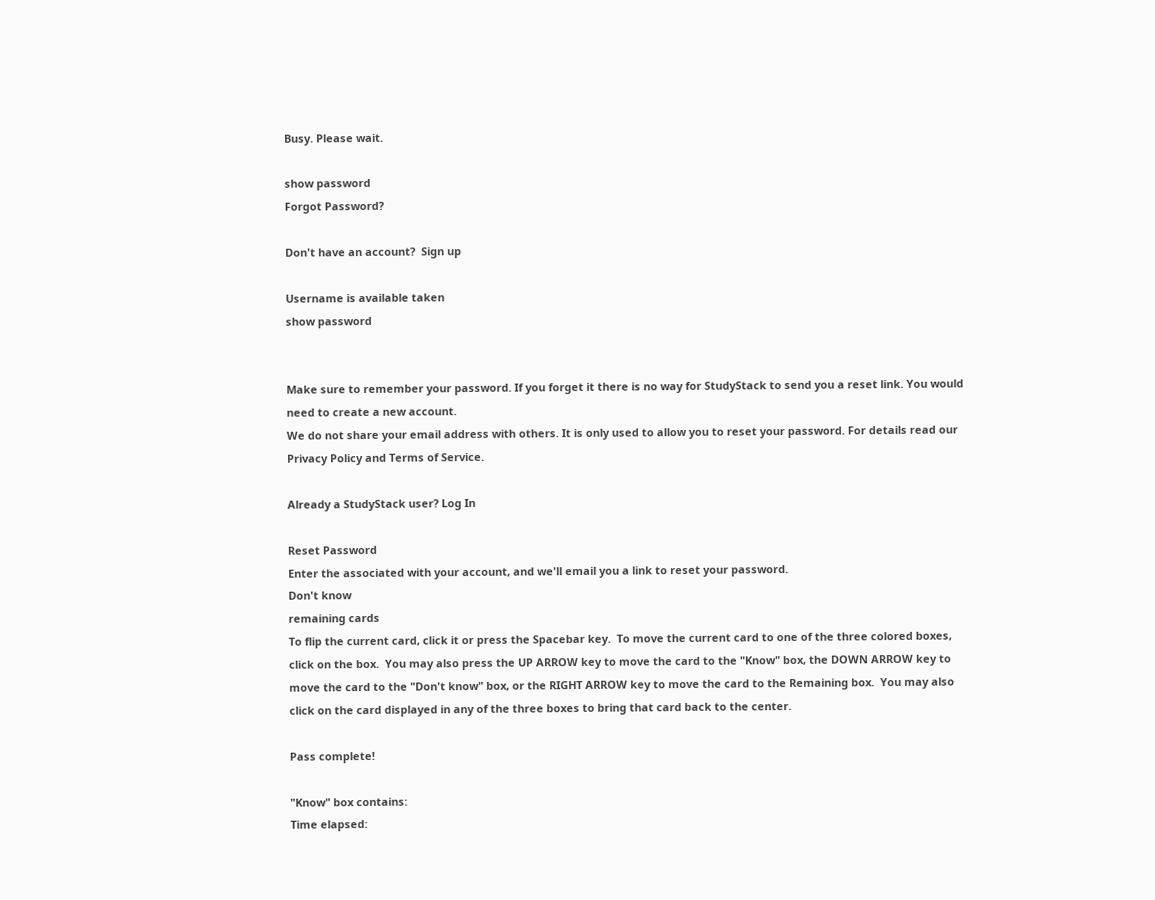Busy. Please wait.

show password
Forgot Password?

Don't have an account?  Sign up

Username is available taken
show password


Make sure to remember your password. If you forget it there is no way for StudyStack to send you a reset link. You would need to create a new account.
We do not share your email address with others. It is only used to allow you to reset your password. For details read our Privacy Policy and Terms of Service.

Already a StudyStack user? Log In

Reset Password
Enter the associated with your account, and we'll email you a link to reset your password.
Don't know
remaining cards
To flip the current card, click it or press the Spacebar key.  To move the current card to one of the three colored boxes, click on the box.  You may also press the UP ARROW key to move the card to the "Know" box, the DOWN ARROW key to move the card to the "Don't know" box, or the RIGHT ARROW key to move the card to the Remaining box.  You may also click on the card displayed in any of the three boxes to bring that card back to the center.

Pass complete!

"Know" box contains:
Time elapsed: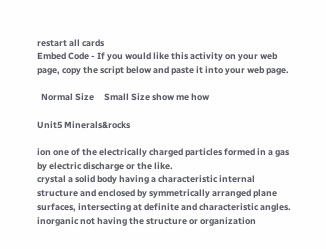restart all cards
Embed Code - If you would like this activity on your web page, copy the script below and paste it into your web page.

  Normal Size     Small Size show me how

Unit5 Minerals&rocks

ion one of the electrically charged particles formed in a gas by electric discharge or the like.
crystal a solid body having a characteristic internal structure and enclosed by symmetrically arranged plane surfaces, intersecting at definite and characteristic angles.
inorganic not having the structure or organization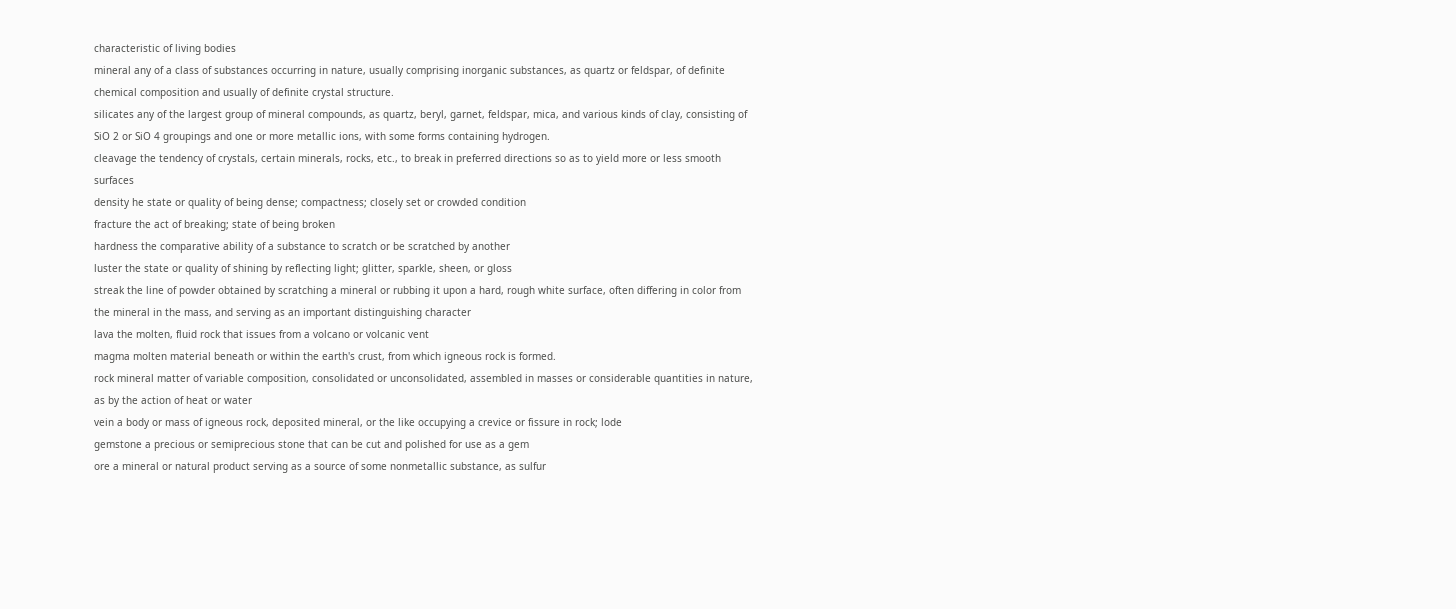characteristic of living bodies
mineral any of a class of substances occurring in nature, usually comprising inorganic substances, as quartz or feldspar, of definite chemical composition and usually of definite crystal structure.
silicates any of the largest group of mineral compounds, as quartz, beryl, garnet, feldspar, mica, and various kinds of clay, consisting of SiO 2 or SiO 4 groupings and one or more metallic ions, with some forms containing hydrogen.
cleavage the tendency of crystals, certain minerals, rocks, etc., to break in preferred directions so as to yield more or less smooth surfaces
density he state or quality of being dense; compactness; closely set or crowded condition
fracture the act of breaking; state of being broken
hardness the comparative ability of a substance to scratch or be scratched by another
luster the state or quality of shining by reflecting light; glitter, sparkle, sheen, or gloss
streak the line of powder obtained by scratching a mineral or rubbing it upon a hard, rough white surface, often differing in color from the mineral in the mass, and serving as an important distinguishing character
lava the molten, fluid rock that issues from a volcano or volcanic vent
magma molten material beneath or within the earth's crust, from which igneous rock is formed.
rock mineral matter of variable composition, consolidated or unconsolidated, assembled in masses or considerable quantities in nature, as by the action of heat or water
vein a body or mass of igneous rock, deposited mineral, or the like occupying a crevice or fissure in rock; lode
gemstone a precious or semiprecious stone that can be cut and polished for use as a gem
ore a mineral or natural product serving as a source of some nonmetallic substance, as sulfur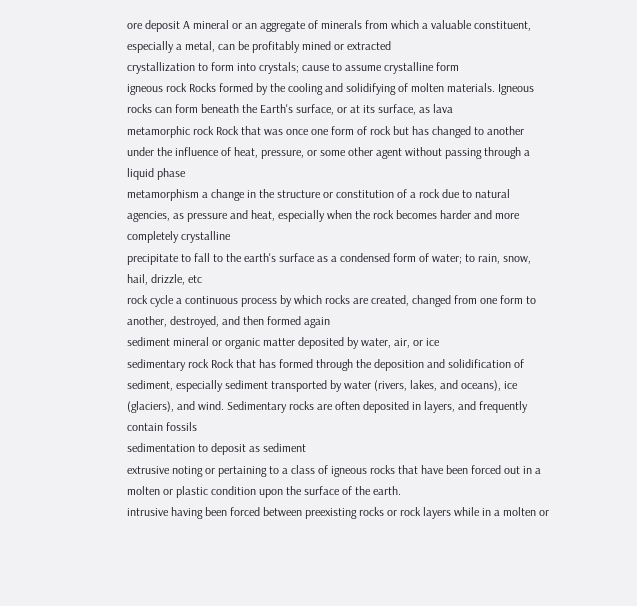ore deposit A mineral or an aggregate of minerals from which a valuable constituent, especially a metal, can be profitably mined or extracted
crystallization to form into crystals; cause to assume crystalline form
igneous rock Rocks formed by the cooling and solidifying of molten materials. Igneous rocks can form beneath the Earth's surface, or at its surface, as lava
metamorphic rock Rock that was once one form of rock but has changed to another under the influence of heat, pressure, or some other agent without passing through a liquid phase
metamorphism a change in the structure or constitution of a rock due to natural agencies, as pressure and heat, especially when the rock becomes harder and more completely crystalline
precipitate to fall to the earth's surface as a condensed form of water; to rain, snow, hail, drizzle, etc
rock cycle a continuous process by which rocks are created, changed from one form to another, destroyed, and then formed again
sediment mineral or organic matter deposited by water, air, or ice
sedimentary rock Rock that has formed through the deposition and solidification of sediment, especially sediment transported by water (rivers, lakes, and oceans), ice (glaciers), and wind. Sedimentary rocks are often deposited in layers, and frequently contain fossils
sedimentation to deposit as sediment
extrusive noting or pertaining to a class of igneous rocks that have been forced out in a molten or plastic condition upon the surface of the earth.
intrusive having been forced between preexisting rocks or rock layers while in a molten or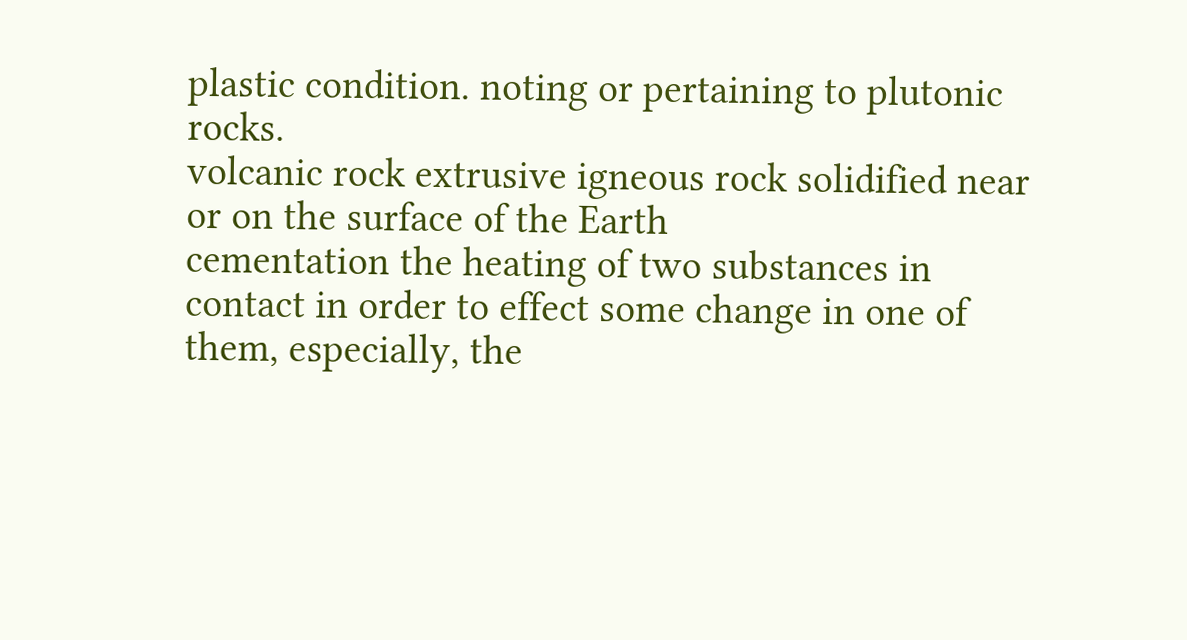plastic condition. noting or pertaining to plutonic rocks.
volcanic rock extrusive igneous rock solidified near or on the surface of the Earth
cementation the heating of two substances in contact in order to effect some change in one of them, especially, the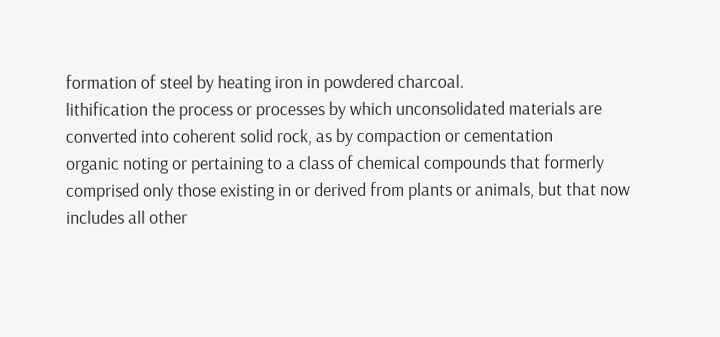formation of steel by heating iron in powdered charcoal.
lithification the process or processes by which unconsolidated materials are converted into coherent solid rock, as by compaction or cementation
organic noting or pertaining to a class of chemical compounds that formerly comprised only those existing in or derived from plants or animals, but that now includes all other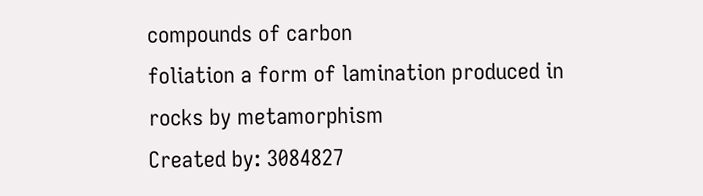compounds of carbon
foliation a form of lamination produced in rocks by metamorphism
Created by: 3084827